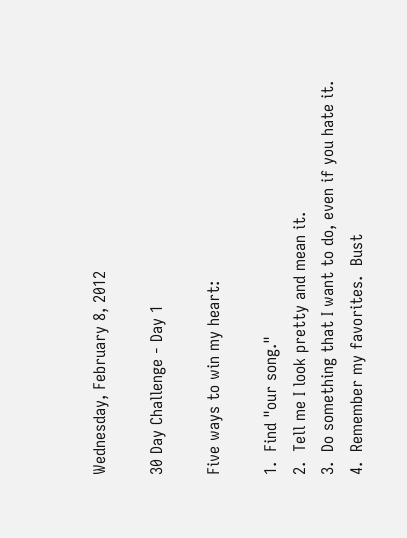Wednesday, February 8, 2012

30 Day Challenge - Day 1

Five ways to win my heart:

1.  Find "our song."
2.  Tell me I look pretty and mean it.
3.  Do something that I want to do, even if you hate it.
4.  Remember my favorites.  Bust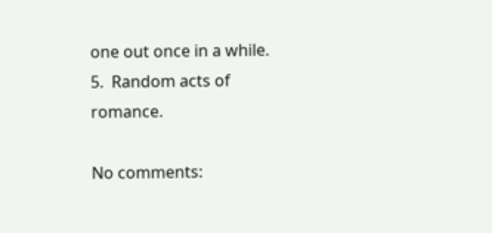one out once in a while.
5.  Random acts of romance.

No comments: